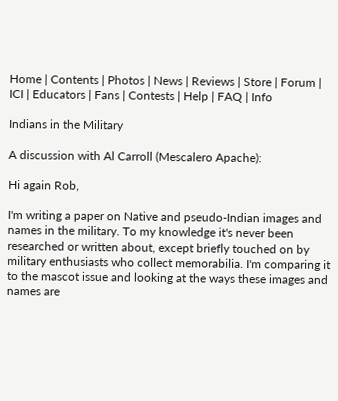Home | Contents | Photos | News | Reviews | Store | Forum | ICI | Educators | Fans | Contests | Help | FAQ | Info

Indians in the Military

A discussion with Al Carroll (Mescalero Apache):

Hi again Rob,

I'm writing a paper on Native and pseudo-Indian images and names in the military. To my knowledge it's never been researched or written about, except briefly touched on by military enthusiasts who collect memorabilia. I'm comparing it to the mascot issue and looking at the ways these images and names are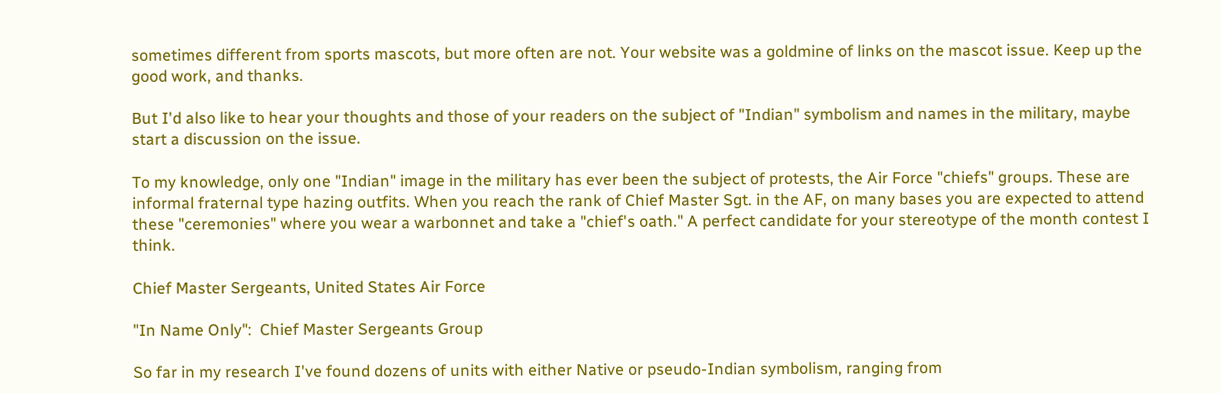sometimes different from sports mascots, but more often are not. Your website was a goldmine of links on the mascot issue. Keep up the good work, and thanks.

But I'd also like to hear your thoughts and those of your readers on the subject of "Indian" symbolism and names in the military, maybe start a discussion on the issue.

To my knowledge, only one "Indian" image in the military has ever been the subject of protests, the Air Force "chiefs" groups. These are informal fraternal type hazing outfits. When you reach the rank of Chief Master Sgt. in the AF, on many bases you are expected to attend these "ceremonies" where you wear a warbonnet and take a "chief's oath." A perfect candidate for your stereotype of the month contest I think.

Chief Master Sergeants, United States Air Force

"In Name Only":  Chief Master Sergeants Group

So far in my research I've found dozens of units with either Native or pseudo-Indian symbolism, ranging from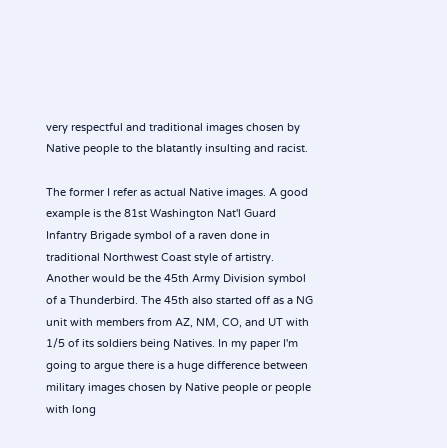very respectful and traditional images chosen by Native people to the blatantly insulting and racist.

The former I refer as actual Native images. A good example is the 81st Washington Nat'l Guard Infantry Brigade symbol of a raven done in traditional Northwest Coast style of artistry. Another would be the 45th Army Division symbol of a Thunderbird. The 45th also started off as a NG unit with members from AZ, NM, CO, and UT with 1/5 of its soldiers being Natives. In my paper I'm going to argue there is a huge difference between military images chosen by Native people or people with long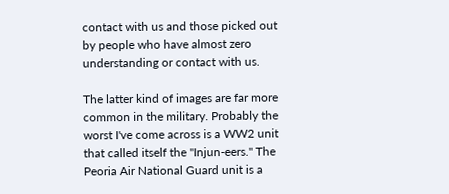contact with us and those picked out by people who have almost zero understanding or contact with us.

The latter kind of images are far more common in the military. Probably the worst I've come across is a WW2 unit that called itself the "Injun-eers." The Peoria Air National Guard unit is a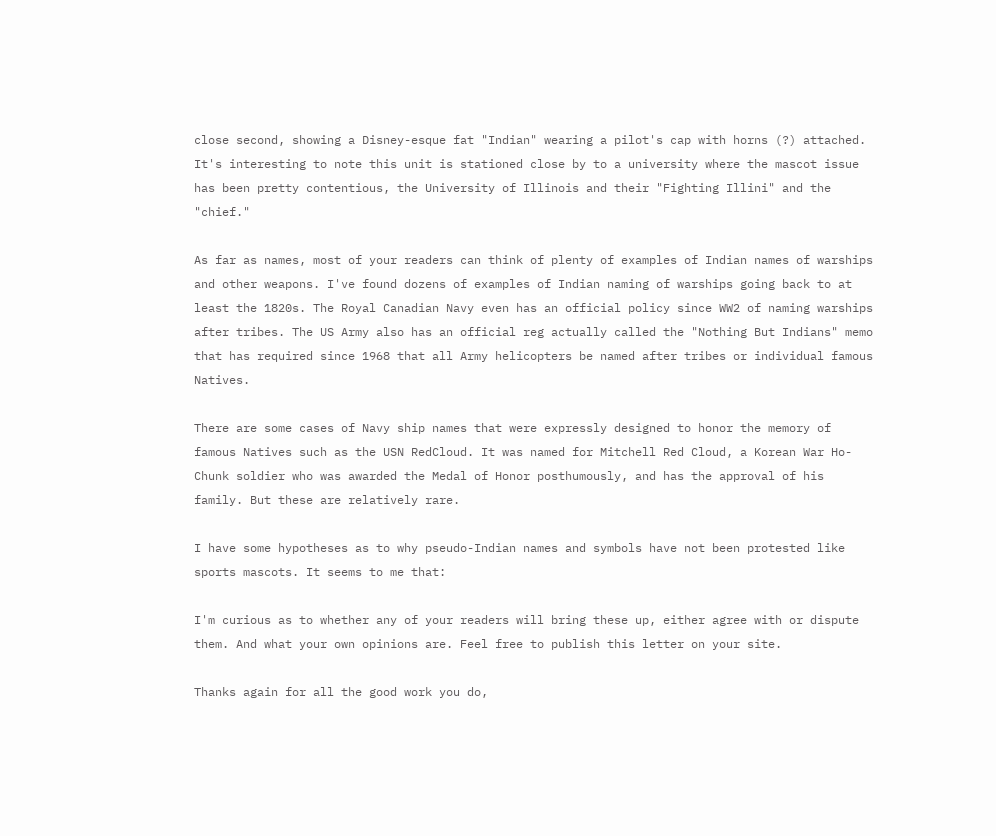close second, showing a Disney-esque fat "Indian" wearing a pilot's cap with horns (?) attached. It's interesting to note this unit is stationed close by to a university where the mascot issue has been pretty contentious, the University of Illinois and their "Fighting Illini" and the "chief."

As far as names, most of your readers can think of plenty of examples of Indian names of warships and other weapons. I've found dozens of examples of Indian naming of warships going back to at least the 1820s. The Royal Canadian Navy even has an official policy since WW2 of naming warships after tribes. The US Army also has an official reg actually called the "Nothing But Indians" memo that has required since 1968 that all Army helicopters be named after tribes or individual famous Natives.

There are some cases of Navy ship names that were expressly designed to honor the memory of famous Natives such as the USN RedCloud. It was named for Mitchell Red Cloud, a Korean War Ho-Chunk soldier who was awarded the Medal of Honor posthumously, and has the approval of his family. But these are relatively rare.

I have some hypotheses as to why pseudo-Indian names and symbols have not been protested like sports mascots. It seems to me that:

I'm curious as to whether any of your readers will bring these up, either agree with or dispute them. And what your own opinions are. Feel free to publish this letter on your site.

Thanks again for all the good work you do,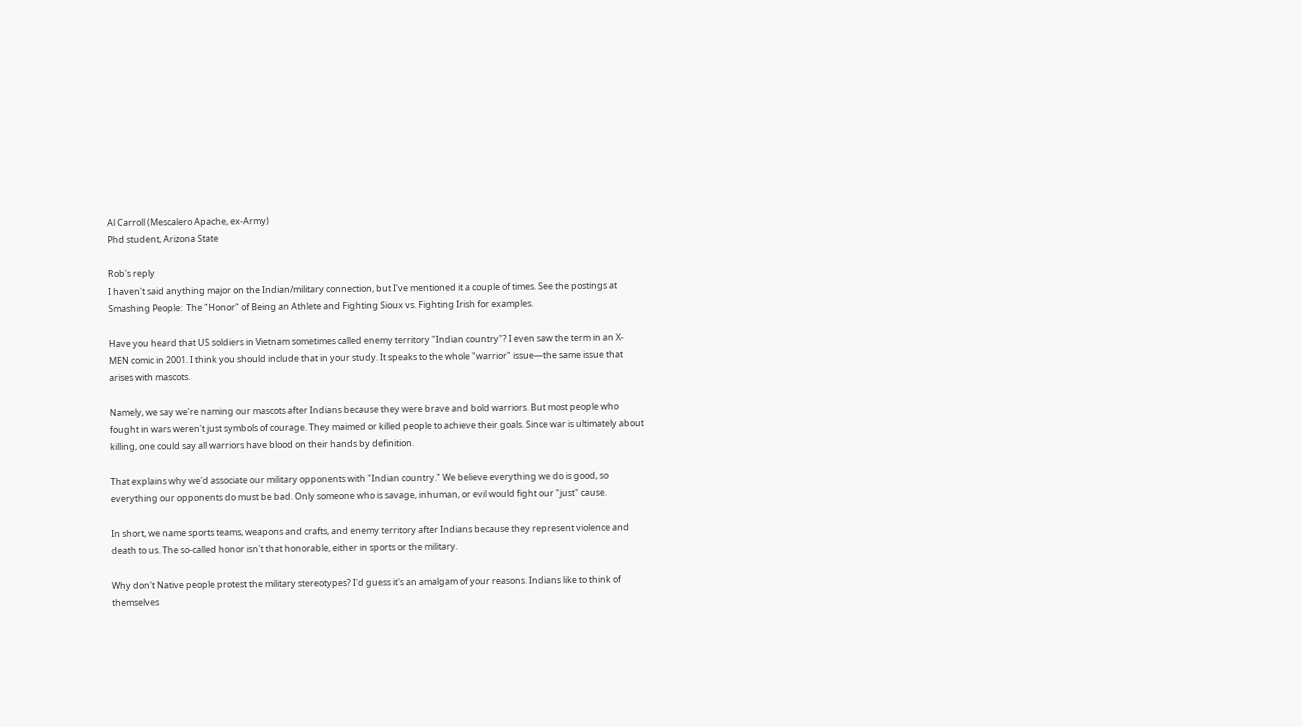Al Carroll (Mescalero Apache, ex-Army)
Phd student, Arizona State

Rob's reply
I haven't said anything major on the Indian/military connection, but I've mentioned it a couple of times. See the postings at Smashing People:  The "Honor" of Being an Athlete and Fighting Sioux vs. Fighting Irish for examples.

Have you heard that US soldiers in Vietnam sometimes called enemy territory "Indian country"? I even saw the term in an X-MEN comic in 2001. I think you should include that in your study. It speaks to the whole "warrior" issue—the same issue that arises with mascots.

Namely, we say we're naming our mascots after Indians because they were brave and bold warriors. But most people who fought in wars weren't just symbols of courage. They maimed or killed people to achieve their goals. Since war is ultimately about killing, one could say all warriors have blood on their hands by definition.

That explains why we'd associate our military opponents with "Indian country." We believe everything we do is good, so everything our opponents do must be bad. Only someone who is savage, inhuman, or evil would fight our "just" cause.

In short, we name sports teams, weapons and crafts, and enemy territory after Indians because they represent violence and death to us. The so-called honor isn't that honorable, either in sports or the military.

Why don't Native people protest the military stereotypes? I'd guess it's an amalgam of your reasons. Indians like to think of themselves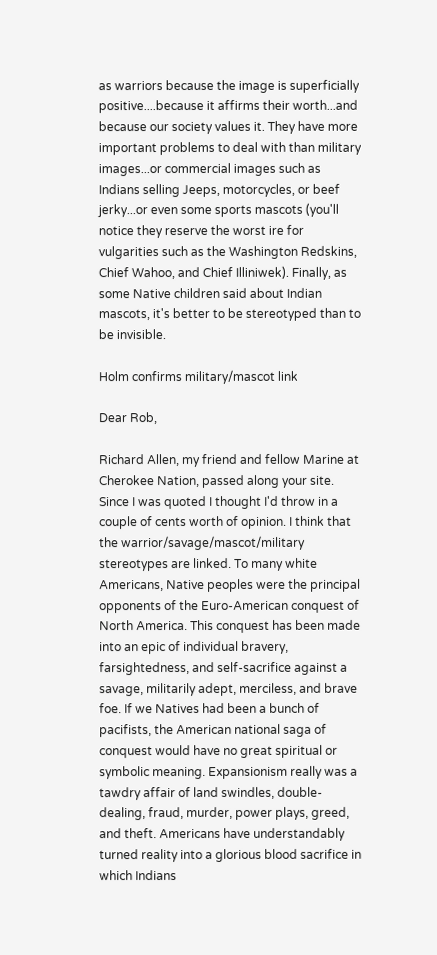as warriors because the image is superficially positive....because it affirms their worth...and because our society values it. They have more important problems to deal with than military images...or commercial images such as Indians selling Jeeps, motorcycles, or beef jerky...or even some sports mascots (you'll notice they reserve the worst ire for vulgarities such as the Washington Redskins, Chief Wahoo, and Chief Illiniwek). Finally, as some Native children said about Indian mascots, it's better to be stereotyped than to be invisible.

Holm confirms military/mascot link

Dear Rob,

Richard Allen, my friend and fellow Marine at Cherokee Nation, passed along your site. Since I was quoted I thought I'd throw in a couple of cents worth of opinion. I think that the warrior/savage/mascot/military stereotypes are linked. To many white Americans, Native peoples were the principal opponents of the Euro-American conquest of North America. This conquest has been made into an epic of individual bravery, farsightedness, and self-sacrifice against a savage, militarily adept, merciless, and brave foe. If we Natives had been a bunch of pacifists, the American national saga of conquest would have no great spiritual or symbolic meaning. Expansionism really was a tawdry affair of land swindles, double-dealing, fraud, murder, power plays, greed, and theft. Americans have understandably turned reality into a glorious blood sacrifice in which Indians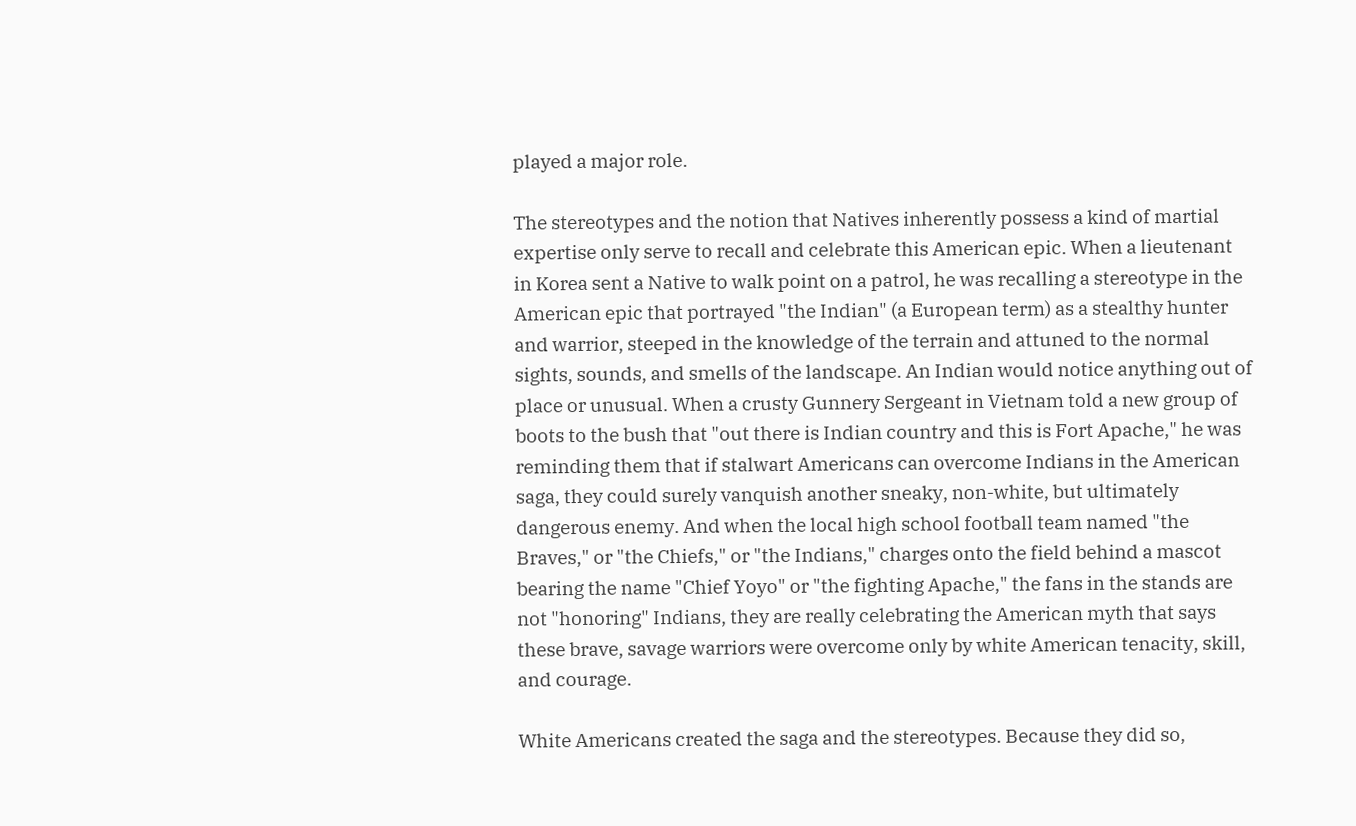played a major role.

The stereotypes and the notion that Natives inherently possess a kind of martial expertise only serve to recall and celebrate this American epic. When a lieutenant in Korea sent a Native to walk point on a patrol, he was recalling a stereotype in the American epic that portrayed "the Indian" (a European term) as a stealthy hunter and warrior, steeped in the knowledge of the terrain and attuned to the normal sights, sounds, and smells of the landscape. An Indian would notice anything out of place or unusual. When a crusty Gunnery Sergeant in Vietnam told a new group of boots to the bush that "out there is Indian country and this is Fort Apache," he was reminding them that if stalwart Americans can overcome Indians in the American saga, they could surely vanquish another sneaky, non-white, but ultimately dangerous enemy. And when the local high school football team named "the Braves," or "the Chiefs," or "the Indians," charges onto the field behind a mascot bearing the name "Chief Yoyo" or "the fighting Apache," the fans in the stands are not "honoring" Indians, they are really celebrating the American myth that says these brave, savage warriors were overcome only by white American tenacity, skill, and courage.

White Americans created the saga and the stereotypes. Because they did so,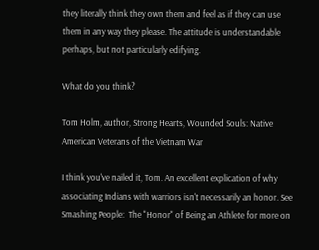they literally think they own them and feel as if they can use them in any way they please. The attitude is understandable perhaps, but not particularly edifying.

What do you think?

Tom Holm, author, Strong Hearts, Wounded Souls: Native American Veterans of the Vietnam War

I think you've nailed it, Tom. An excellent explication of why associating Indians with warriors isn't necessarily an honor. See Smashing People:  The "Honor" of Being an Athlete for more on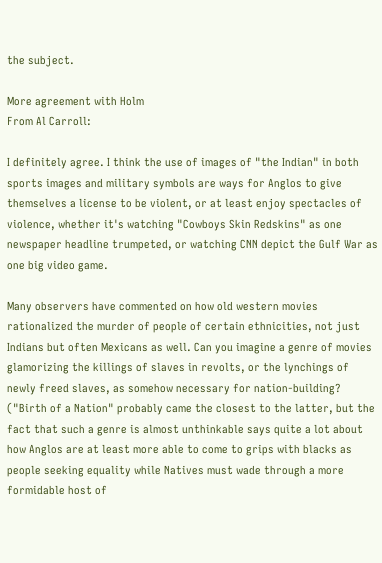the subject.

More agreement with Holm
From Al Carroll:

I definitely agree. I think the use of images of "the Indian" in both sports images and military symbols are ways for Anglos to give themselves a license to be violent, or at least enjoy spectacles of violence, whether it's watching "Cowboys Skin Redskins" as one newspaper headline trumpeted, or watching CNN depict the Gulf War as one big video game.

Many observers have commented on how old western movies rationalized the murder of people of certain ethnicities, not just Indians but often Mexicans as well. Can you imagine a genre of movies glamorizing the killings of slaves in revolts, or the lynchings of newly freed slaves, as somehow necessary for nation-building? ("Birth of a Nation" probably came the closest to the latter, but the fact that such a genre is almost unthinkable says quite a lot about how Anglos are at least more able to come to grips with blacks as people seeking equality while Natives must wade through a more formidable host of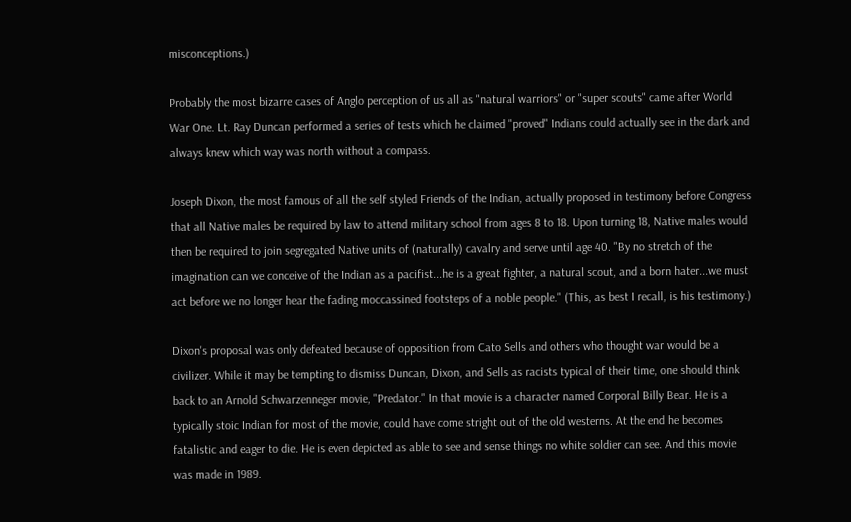misconceptions.)

Probably the most bizarre cases of Anglo perception of us all as "natural warriors" or "super scouts" came after World War One. Lt. Ray Duncan performed a series of tests which he claimed "proved" Indians could actually see in the dark and always knew which way was north without a compass.

Joseph Dixon, the most famous of all the self styled Friends of the Indian, actually proposed in testimony before Congress that all Native males be required by law to attend military school from ages 8 to 18. Upon turning 18, Native males would then be required to join segregated Native units of (naturally) cavalry and serve until age 40. "By no stretch of the imagination can we conceive of the Indian as a pacifist...he is a great fighter, a natural scout, and a born hater...we must act before we no longer hear the fading moccassined footsteps of a noble people." (This, as best I recall, is his testimony.)

Dixon's proposal was only defeated because of opposition from Cato Sells and others who thought war would be a civilizer. While it may be tempting to dismiss Duncan, Dixon, and Sells as racists typical of their time, one should think back to an Arnold Schwarzenneger movie, "Predator." In that movie is a character named Corporal Billy Bear. He is a typically stoic Indian for most of the movie, could have come stright out of the old westerns. At the end he becomes fatalistic and eager to die. He is even depicted as able to see and sense things no white soldier can see. And this movie was made in 1989.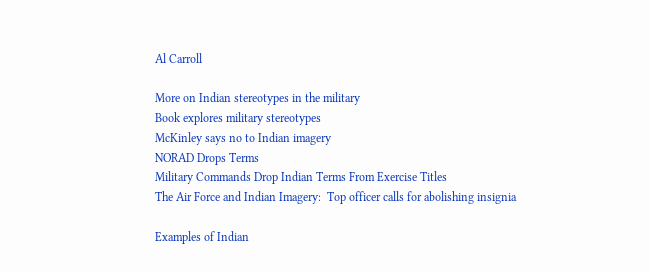Al Carroll

More on Indian stereotypes in the military
Book explores military stereotypes
McKinley says no to Indian imagery
NORAD Drops Terms
Military Commands Drop Indian Terms From Exercise Titles
The Air Force and Indian Imagery:  Top officer calls for abolishing insignia

Examples of Indian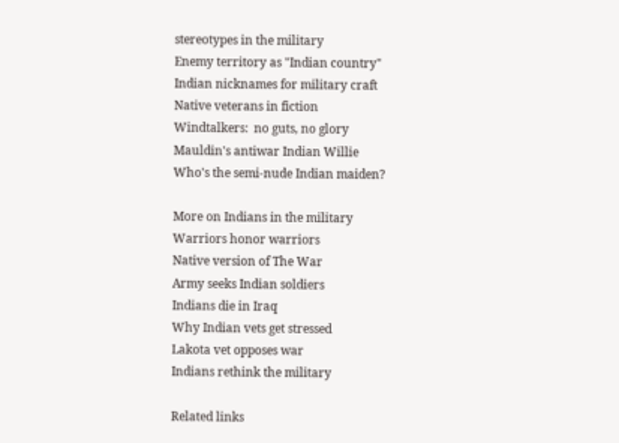stereotypes in the military
Enemy territory as "Indian country"
Indian nicknames for military craft
Native veterans in fiction
Windtalkers:  no guts, no glory
Mauldin's antiwar Indian Willie
Who's the semi-nude Indian maiden?

More on Indians in the military
Warriors honor warriors
Native version of The War
Army seeks Indian soldiers
Indians die in Iraq
Why Indian vets get stressed
Lakota vet opposes war
Indians rethink the military

Related links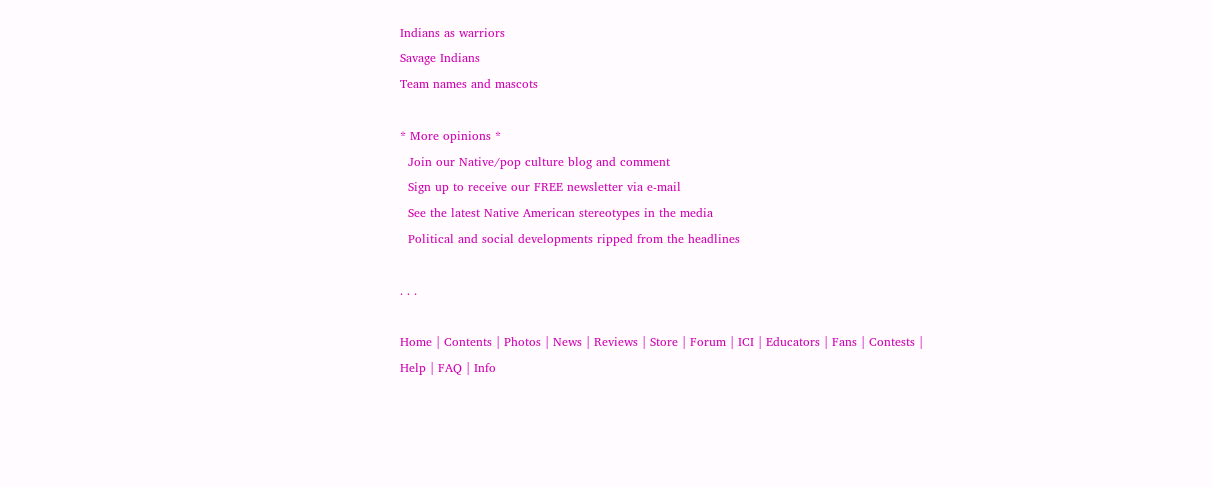Indians as warriors
Savage Indians
Team names and mascots

* More opinions *
  Join our Native/pop culture blog and comment
  Sign up to receive our FREE newsletter via e-mail
  See the latest Native American stereotypes in the media
  Political and social developments ripped from the headlines

. . .

Home | Contents | Photos | News | Reviews | Store | Forum | ICI | Educators | Fans | Contests | Help | FAQ | Info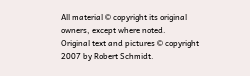All material © copyright its original owners, except where noted.
Original text and pictures © copyright 2007 by Robert Schmidt.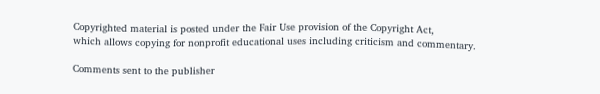Copyrighted material is posted under the Fair Use provision of the Copyright Act,
which allows copying for nonprofit educational uses including criticism and commentary.

Comments sent to the publisher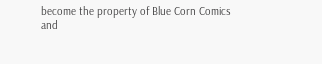become the property of Blue Corn Comics
and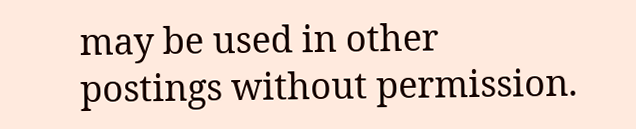may be used in other postings without permission.